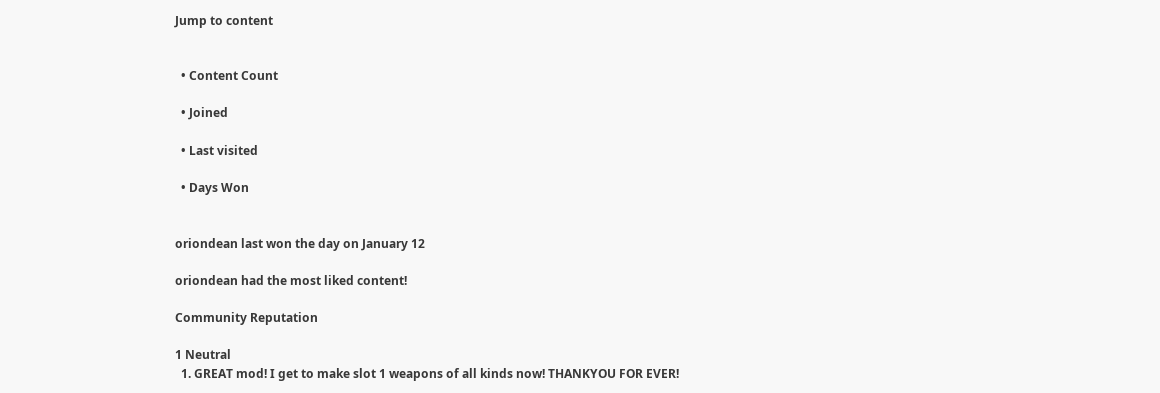Jump to content


  • Content Count

  • Joined

  • Last visited

  • Days Won


oriondean last won the day on January 12

oriondean had the most liked content!

Community Reputation

1 Neutral
  1. GREAT mod! I get to make slot 1 weapons of all kinds now! THANKYOU FOR EVER!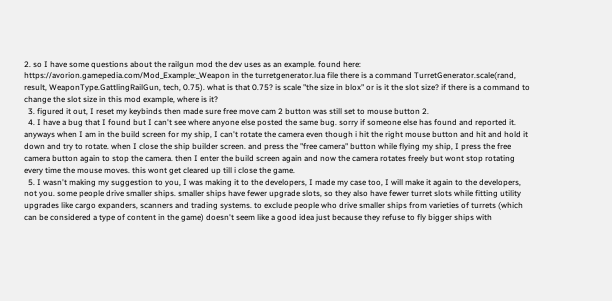2. so I have some questions about the railgun mod the dev uses as an example. found here: https://avorion.gamepedia.com/Mod_Example:_Weapon in the turretgenerator.lua file there is a command TurretGenerator.scale(rand, result, WeaponType.GattlingRailGun, tech, 0.75). what is that 0.75? is scale "the size in blox" or is it the slot size? if there is a command to change the slot size in this mod example, where is it?
  3. figured it out, I reset my keybinds then made sure free move cam 2 button was still set to mouse button 2.
  4. I have a bug that I found but I can't see where anyone else posted the same bug. sorry if someone else has found and reported it. anyways when I am in the build screen for my ship, I can't rotate the camera even though i hit the right mouse button and hit and hold it down and try to rotate. when I close the ship builder screen. and press the "free camera" button while flying my ship, I press the free camera button again to stop the camera. then I enter the build screen again and now the camera rotates freely but wont stop rotating every time the mouse moves. this wont get cleared up till i close the game.
  5. I wasn't making my suggestion to you, I was making it to the developers, I made my case too, I will make it again to the developers, not you. some people drive smaller ships. smaller ships have fewer upgrade slots, so they also have fewer turret slots while fitting utility upgrades like cargo expanders, scanners and trading systems. to exclude people who drive smaller ships from varieties of turrets (which can be considered a type of content in the game) doesn't seem like a good idea just because they refuse to fly bigger ships with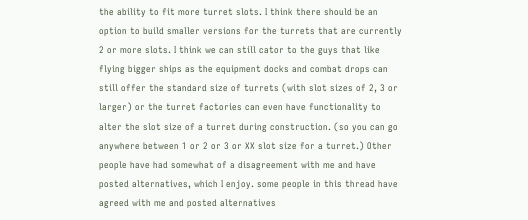the ability to fit more turret slots. I think there should be an option to build smaller versions for the turrets that are currently 2 or more slots. I think we can still cator to the guys that like flying bigger ships as the equipment docks and combat drops can still offer the standard size of turrets (with slot sizes of 2, 3 or larger) or the turret factories can even have functionality to alter the slot size of a turret during construction. (so you can go anywhere between 1 or 2 or 3 or XX slot size for a turret.) Other people have had somewhat of a disagreement with me and have posted alternatives, which I enjoy. some people in this thread have agreed with me and posted alternatives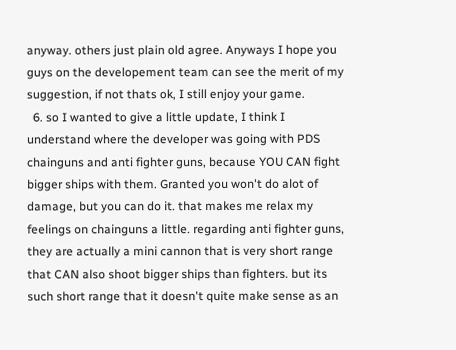anyway. others just plain old agree. Anyways I hope you guys on the developement team can see the merit of my suggestion, if not thats ok, I still enjoy your game.
  6. so I wanted to give a little update, I think I understand where the developer was going with PDS chainguns and anti fighter guns, because YOU CAN fight bigger ships with them. Granted you won't do alot of damage, but you can do it. that makes me relax my feelings on chainguns a little. regarding anti fighter guns, they are actually a mini cannon that is very short range that CAN also shoot bigger ships than fighters. but its such short range that it doesn't quite make sense as an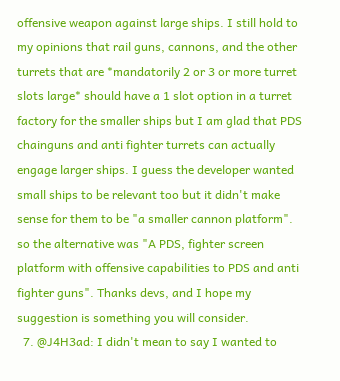offensive weapon against large ships. I still hold to my opinions that rail guns, cannons, and the other turrets that are *mandatorily 2 or 3 or more turret slots large* should have a 1 slot option in a turret factory for the smaller ships but I am glad that PDS chainguns and anti fighter turrets can actually engage larger ships. I guess the developer wanted small ships to be relevant too but it didn't make sense for them to be "a smaller cannon platform". so the alternative was "A PDS, fighter screen platform with offensive capabilities to PDS and anti fighter guns". Thanks devs, and I hope my suggestion is something you will consider.
  7. @J4H3ad: I didn't mean to say I wanted to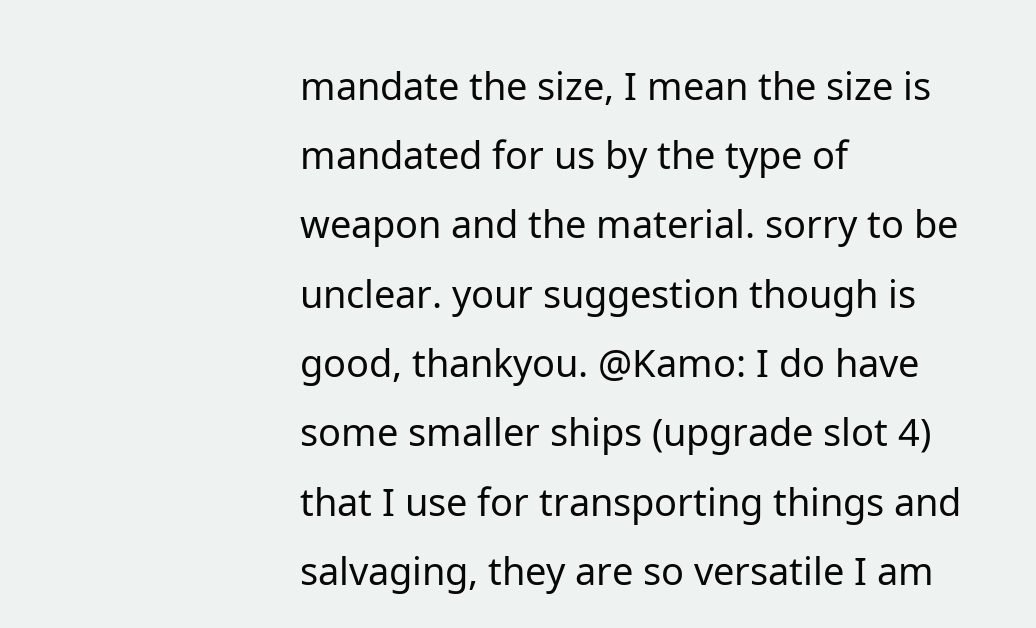mandate the size, I mean the size is mandated for us by the type of weapon and the material. sorry to be unclear. your suggestion though is good, thankyou. @Kamo: I do have some smaller ships (upgrade slot 4) that I use for transporting things and salvaging, they are so versatile I am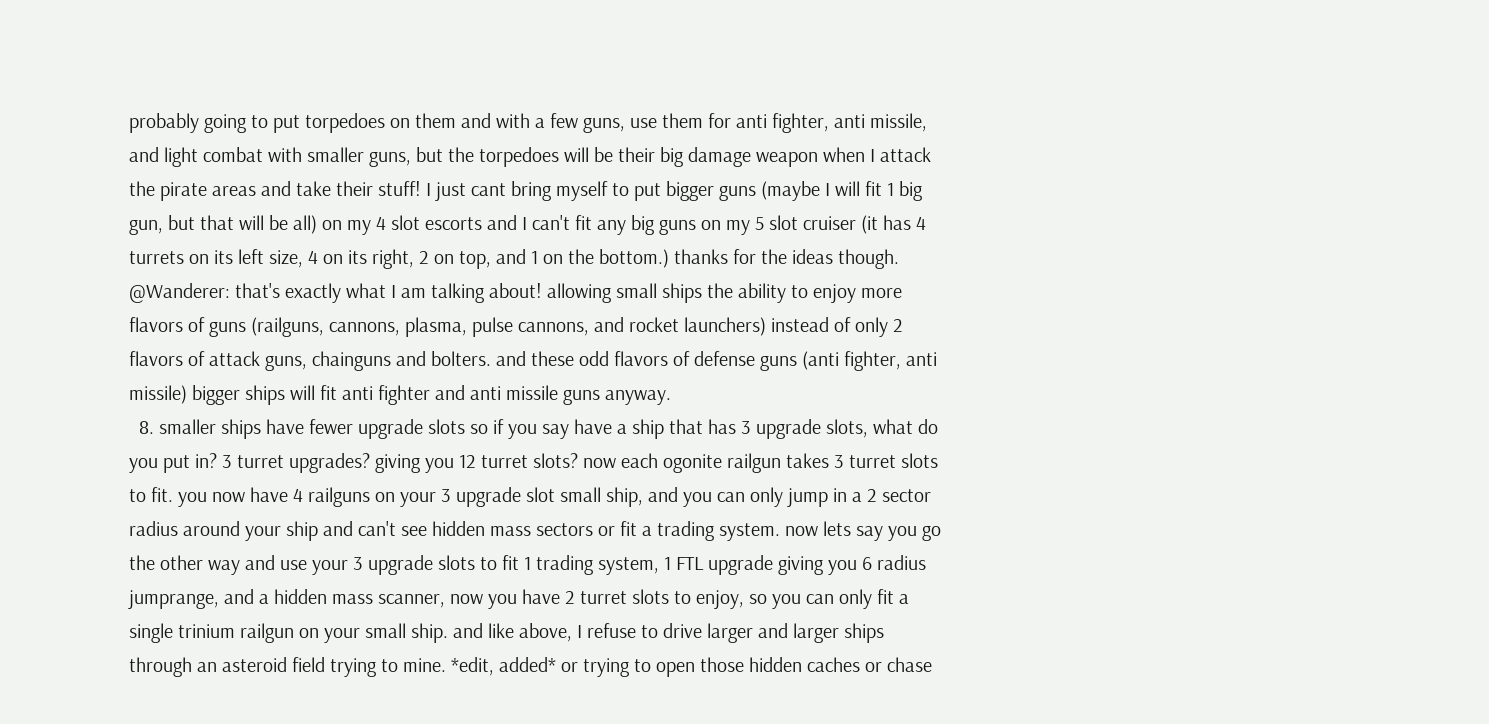probably going to put torpedoes on them and with a few guns, use them for anti fighter, anti missile, and light combat with smaller guns, but the torpedoes will be their big damage weapon when I attack the pirate areas and take their stuff! I just cant bring myself to put bigger guns (maybe I will fit 1 big gun, but that will be all) on my 4 slot escorts and I can't fit any big guns on my 5 slot cruiser (it has 4 turrets on its left size, 4 on its right, 2 on top, and 1 on the bottom.) thanks for the ideas though. @Wanderer: that's exactly what I am talking about! allowing small ships the ability to enjoy more flavors of guns (railguns, cannons, plasma, pulse cannons, and rocket launchers) instead of only 2 flavors of attack guns, chainguns and bolters. and these odd flavors of defense guns (anti fighter, anti missile) bigger ships will fit anti fighter and anti missile guns anyway.
  8. smaller ships have fewer upgrade slots so if you say have a ship that has 3 upgrade slots, what do you put in? 3 turret upgrades? giving you 12 turret slots? now each ogonite railgun takes 3 turret slots to fit. you now have 4 railguns on your 3 upgrade slot small ship, and you can only jump in a 2 sector radius around your ship and can't see hidden mass sectors or fit a trading system. now lets say you go the other way and use your 3 upgrade slots to fit 1 trading system, 1 FTL upgrade giving you 6 radius jumprange, and a hidden mass scanner, now you have 2 turret slots to enjoy, so you can only fit a single trinium railgun on your small ship. and like above, I refuse to drive larger and larger ships through an asteroid field trying to mine. *edit, added* or trying to open those hidden caches or chase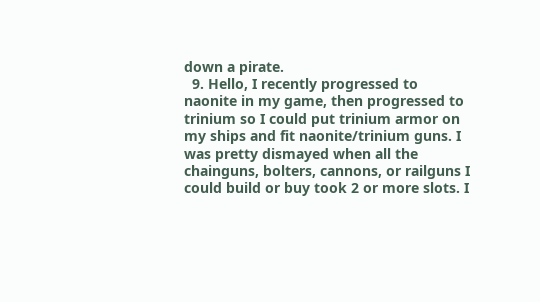down a pirate.
  9. Hello, I recently progressed to naonite in my game, then progressed to trinium so I could put trinium armor on my ships and fit naonite/trinium guns. I was pretty dismayed when all the chainguns, bolters, cannons, or railguns I could build or buy took 2 or more slots. I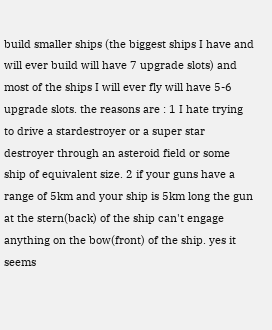build smaller ships (the biggest ships I have and will ever build will have 7 upgrade slots) and most of the ships I will ever fly will have 5-6 upgrade slots. the reasons are : 1 I hate trying to drive a stardestroyer or a super star destroyer through an asteroid field or some ship of equivalent size. 2 if your guns have a range of 5km and your ship is 5km long the gun at the stern(back) of the ship can't engage anything on the bow(front) of the ship. yes it seems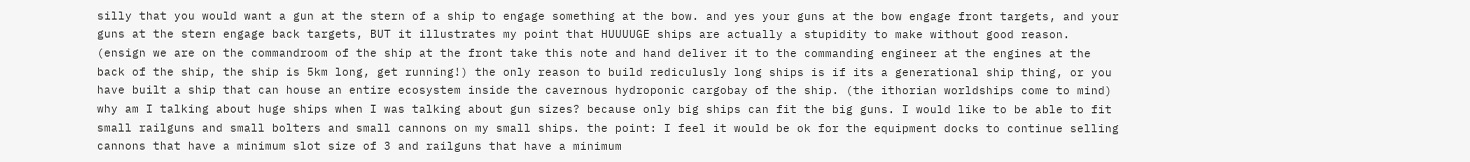silly that you would want a gun at the stern of a ship to engage something at the bow. and yes your guns at the bow engage front targets, and your guns at the stern engage back targets, BUT it illustrates my point that HUUUUGE ships are actually a stupidity to make without good reason. (ensign we are on the commandroom of the ship at the front take this note and hand deliver it to the commanding engineer at the engines at the back of the ship, the ship is 5km long, get running!) the only reason to build rediculusly long ships is if its a generational ship thing, or you have built a ship that can house an entire ecosystem inside the cavernous hydroponic cargobay of the ship. (the ithorian worldships come to mind) why am I talking about huge ships when I was talking about gun sizes? because only big ships can fit the big guns. I would like to be able to fit small railguns and small bolters and small cannons on my small ships. the point: I feel it would be ok for the equipment docks to continue selling cannons that have a minimum slot size of 3 and railguns that have a minimum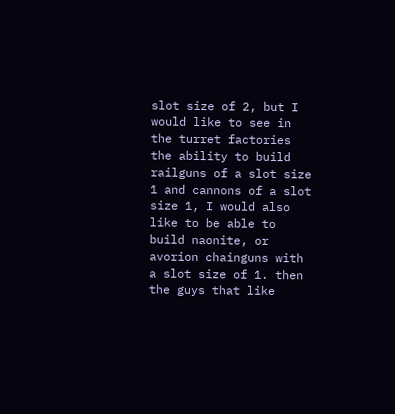slot size of 2, but I would like to see in the turret factories the ability to build railguns of a slot size 1 and cannons of a slot size 1, I would also like to be able to build naonite, or avorion chainguns with a slot size of 1. then the guys that like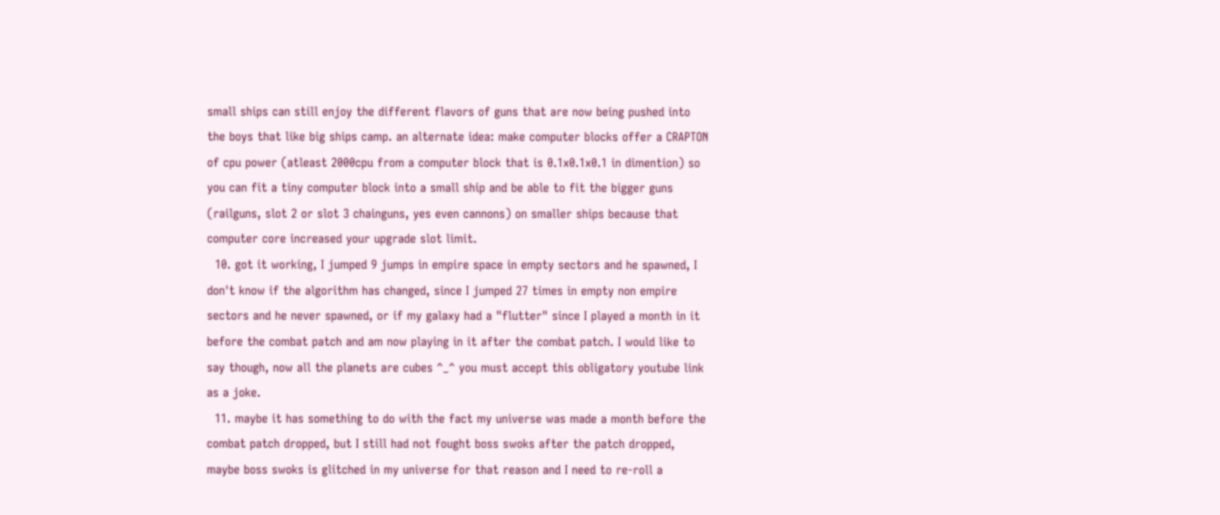small ships can still enjoy the different flavors of guns that are now being pushed into the boys that like big ships camp. an alternate idea: make computer blocks offer a CRAPTON of cpu power (atleast 2000cpu from a computer block that is 0.1x0.1x0.1 in dimention) so you can fit a tiny computer block into a small ship and be able to fit the bigger guns (railguns, slot 2 or slot 3 chainguns, yes even cannons) on smaller ships because that computer core increased your upgrade slot limit.
  10. got it working, I jumped 9 jumps in empire space in empty sectors and he spawned, I don't know if the algorithm has changed, since I jumped 27 times in empty non empire sectors and he never spawned, or if my galaxy had a "flutter" since I played a month in it before the combat patch and am now playing in it after the combat patch. I would like to say though, now all the planets are cubes ^_^ you must accept this obligatory youtube link as a joke.
  11. maybe it has something to do with the fact my universe was made a month before the combat patch dropped, but I still had not fought boss swoks after the patch dropped, maybe boss swoks is glitched in my universe for that reason and I need to re-roll a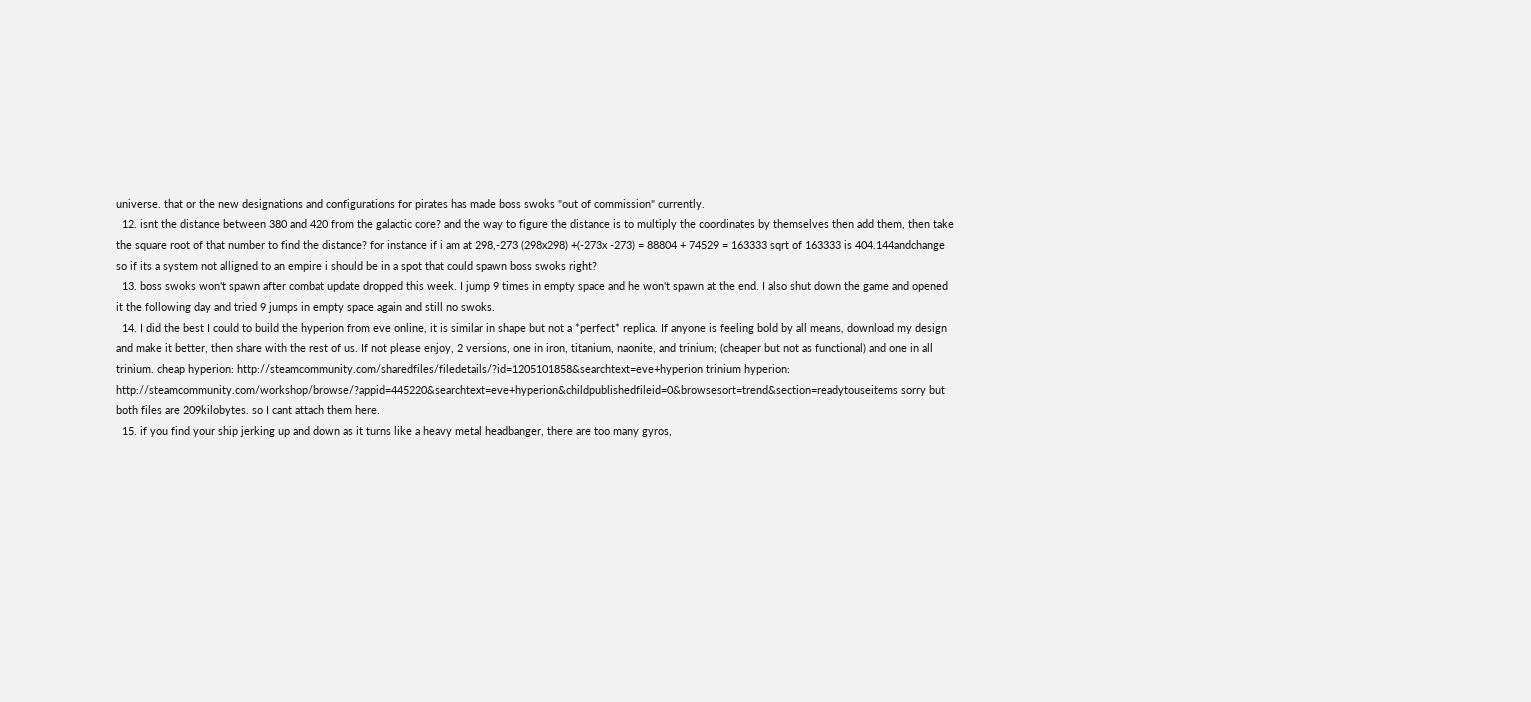universe. that or the new designations and configurations for pirates has made boss swoks "out of commission" currently.
  12. isnt the distance between 380 and 420 from the galactic core? and the way to figure the distance is to multiply the coordinates by themselves then add them, then take the square root of that number to find the distance? for instance if i am at 298,-273 (298x298) +(-273x -273) = 88804 + 74529 = 163333 sqrt of 163333 is 404.144andchange so if its a system not alligned to an empire i should be in a spot that could spawn boss swoks right?
  13. boss swoks won't spawn after combat update dropped this week. I jump 9 times in empty space and he won't spawn at the end. I also shut down the game and opened it the following day and tried 9 jumps in empty space again and still no swoks.
  14. I did the best I could to build the hyperion from eve online, it is similar in shape but not a *perfect* replica. If anyone is feeling bold by all means, download my design and make it better, then share with the rest of us. If not please enjoy, 2 versions, one in iron, titanium, naonite, and trinium; (cheaper but not as functional) and one in all trinium. cheap hyperion: http://steamcommunity.com/sharedfiles/filedetails/?id=1205101858&searchtext=eve+hyperion trinium hyperion: http://steamcommunity.com/workshop/browse/?appid=445220&searchtext=eve+hyperion&childpublishedfileid=0&browsesort=trend&section=readytouseitems sorry but both files are 209kilobytes. so I cant attach them here.
  15. if you find your ship jerking up and down as it turns like a heavy metal headbanger, there are too many gyros,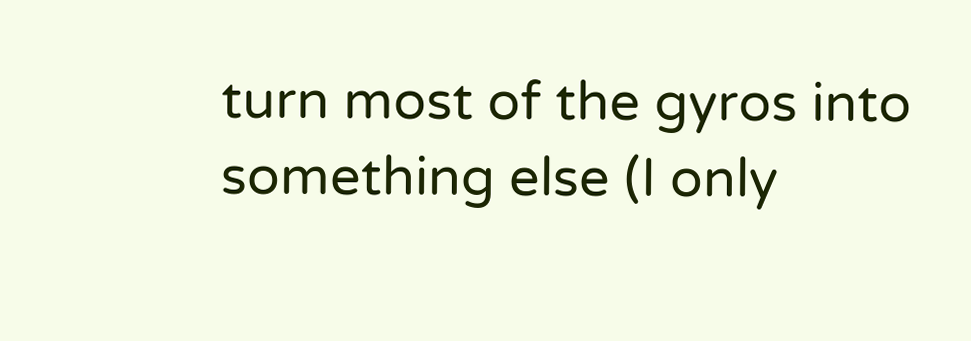turn most of the gyros into something else (I only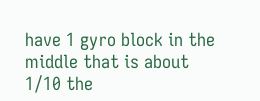have 1 gyro block in the middle that is about 1/10 the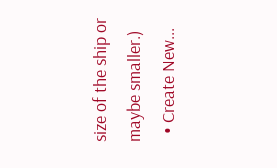size of the ship or maybe smaller.)
  • Create New...